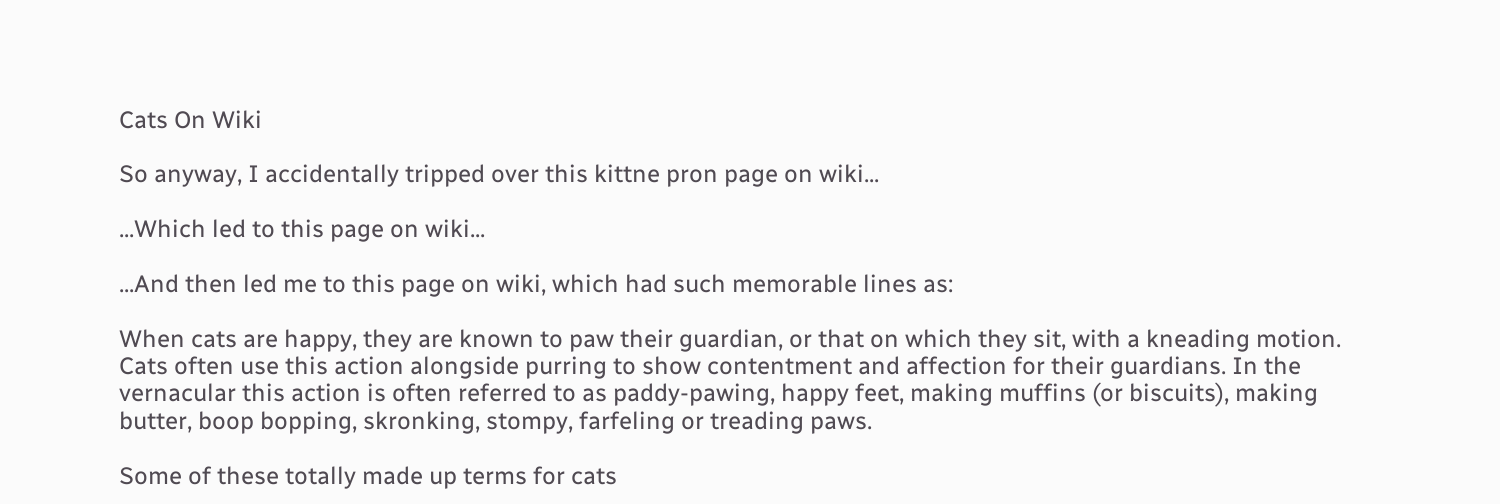Cats On Wiki

So anyway, I accidentally tripped over this kittne pron page on wiki...

...Which led to this page on wiki...

...And then led me to this page on wiki, which had such memorable lines as:

When cats are happy, they are known to paw their guardian, or that on which they sit, with a kneading motion. Cats often use this action alongside purring to show contentment and affection for their guardians. In the vernacular this action is often referred to as paddy-pawing, happy feet, making muffins (or biscuits), making butter, boop bopping, skronking, stompy, farfeling or treading paws.

Some of these totally made up terms for cats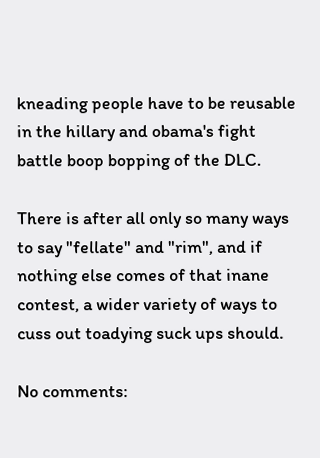kneading people have to be reusable in the hillary and obama's fight battle boop bopping of the DLC.

There is after all only so many ways to say "fellate" and "rim", and if nothing else comes of that inane contest, a wider variety of ways to cuss out toadying suck ups should.

No comments: